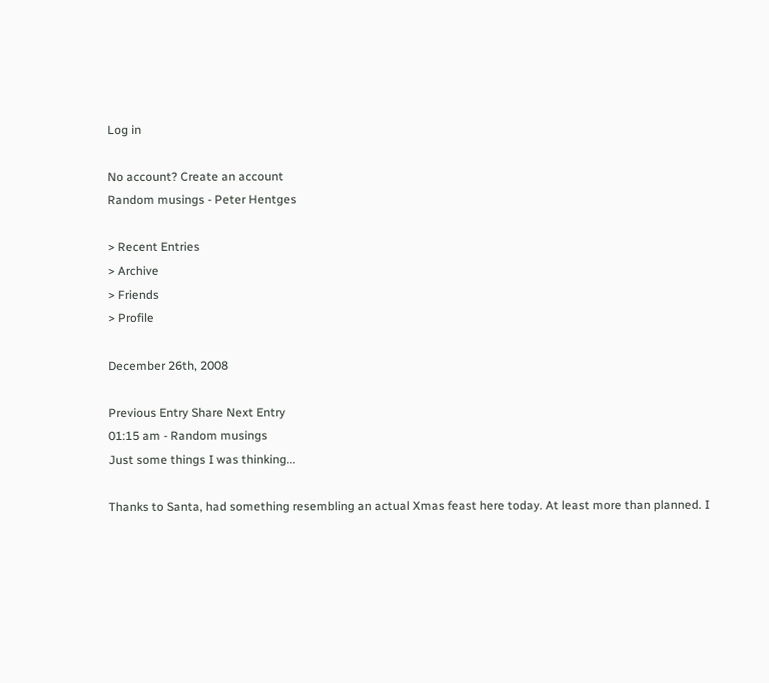Log in

No account? Create an account
Random musings - Peter Hentges

> Recent Entries
> Archive
> Friends
> Profile

December 26th, 2008

Previous Entry Share Next Entry
01:15 am - Random musings
Just some things I was thinking...

Thanks to Santa, had something resembling an actual Xmas feast here today. At least more than planned. I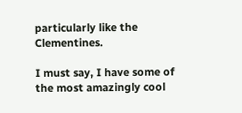particularly like the Clementines.

I must say, I have some of the most amazingly cool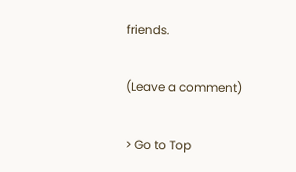friends.

(Leave a comment)

> Go to Top